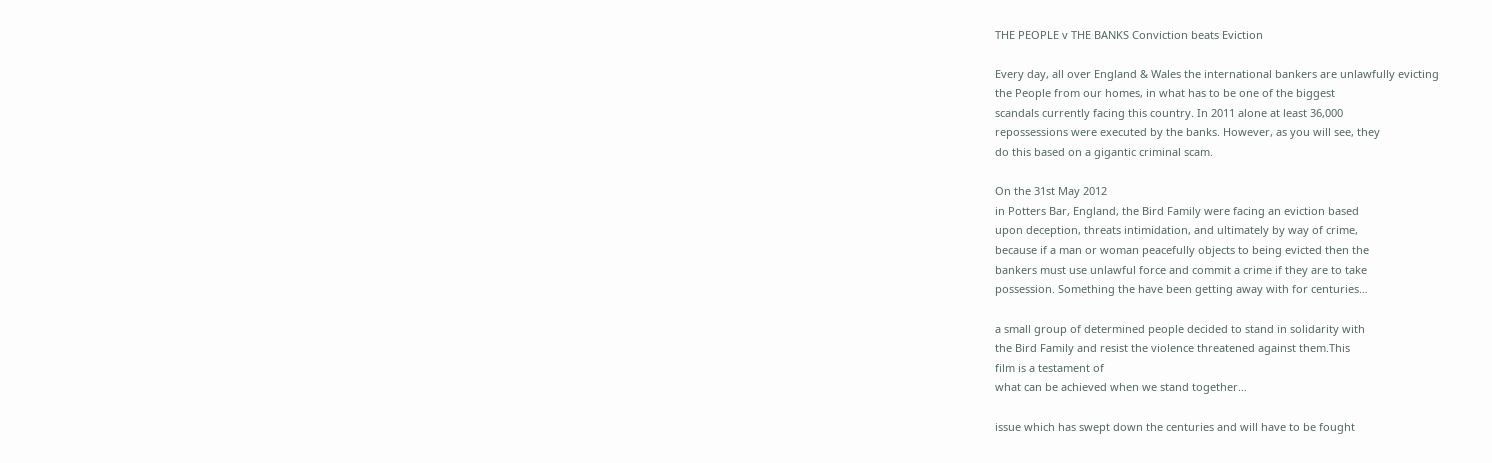THE PEOPLE v THE BANKS Conviction beats Eviction

Every day, all over England & Wales the international bankers are unlawfully evicting
the People from our homes, in what has to be one of the biggest
scandals currently facing this country. In 2011 alone at least 36,000
repossessions were executed by the banks. However, as you will see, they
do this based on a gigantic criminal scam.

On the 31st May 2012
in Potters Bar, England, the Bird Family were facing an eviction based
upon deception, threats intimidation, and ultimately by way of crime,
because if a man or woman peacefully objects to being evicted then the
bankers must use unlawful force and commit a crime if they are to take
possession. Something the have been getting away with for centuries…

a small group of determined people decided to stand in solidarity with
the Bird Family and resist the violence threatened against them.This
film is a testament of
what can be achieved when we stand together…

issue which has swept down the centuries and will have to be fought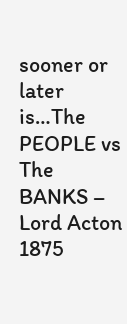sooner or later is…The PEOPLE vs The BANKS – Lord Acton 1875